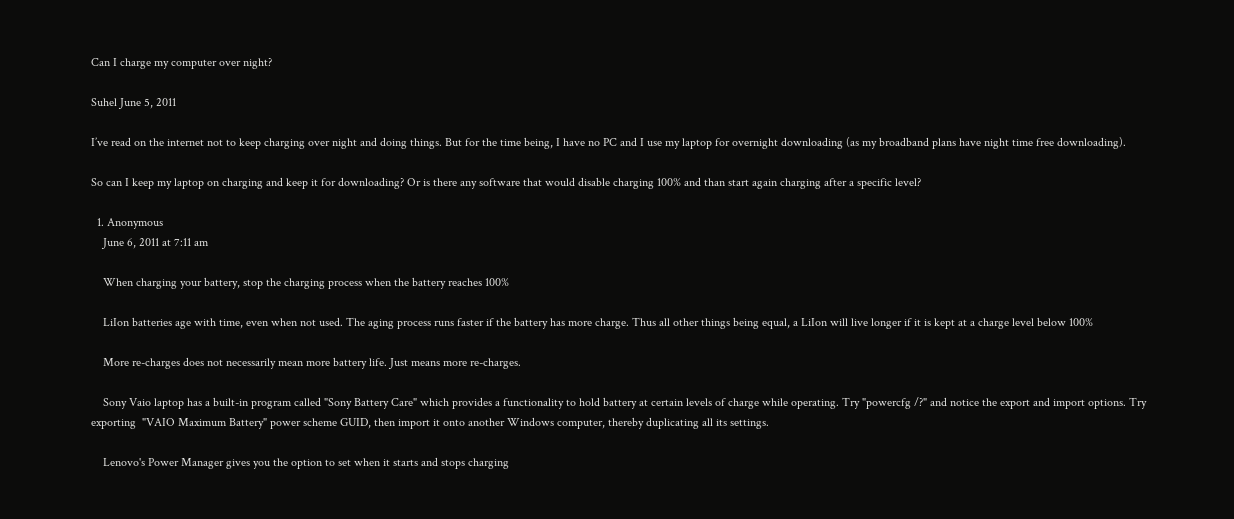Can I charge my computer over night?

Suhel June 5, 2011

I’ve read on the internet not to keep charging over night and doing things. But for the time being, I have no PC and I use my laptop for overnight downloading (as my broadband plans have night time free downloading).

So can I keep my laptop on charging and keep it for downloading? Or is there any software that would disable charging 100% and than start again charging after a specific level?

  1. Anonymous
    June 6, 2011 at 7:11 am

    When charging your battery, stop the charging process when the battery reaches 100%

    LiIon batteries age with time, even when not used. The aging process runs faster if the battery has more charge. Thus all other things being equal, a LiIon will live longer if it is kept at a charge level below 100%

    More re-charges does not necessarily mean more battery life. Just means more re-charges.

    Sony Vaio laptop has a built-in program called "Sony Battery Care" which provides a functionality to hold battery at certain levels of charge while operating. Try "powercfg /?" and notice the export and import options. Try exporting  "VAIO Maximum Battery" power scheme GUID, then import it onto another Windows computer, thereby duplicating all its settings.

    Lenovo's Power Manager gives you the option to set when it starts and stops charging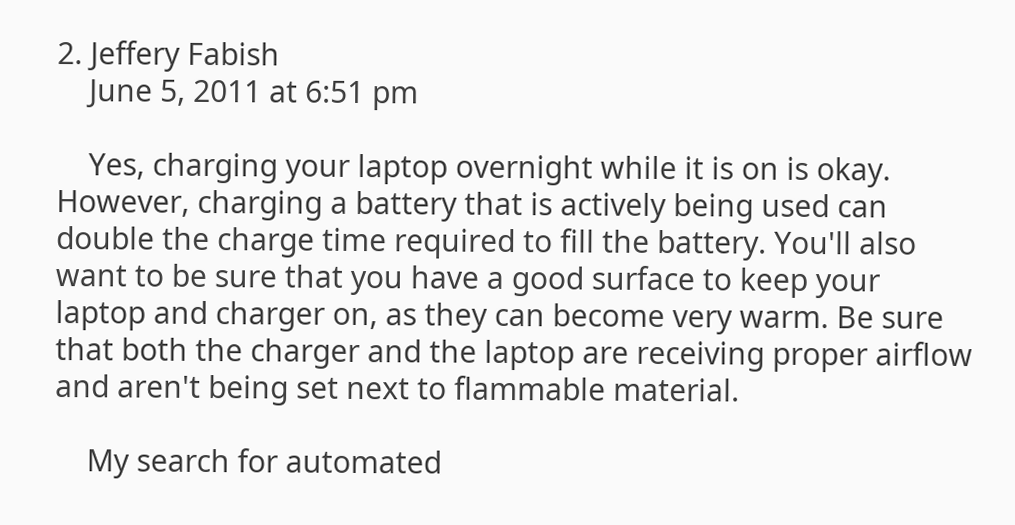2. Jeffery Fabish
    June 5, 2011 at 6:51 pm

    Yes, charging your laptop overnight while it is on is okay. However, charging a battery that is actively being used can double the charge time required to fill the battery. You'll also want to be sure that you have a good surface to keep your laptop and charger on, as they can become very warm. Be sure that both the charger and the laptop are receiving proper airflow and aren't being set next to flammable material.

    My search for automated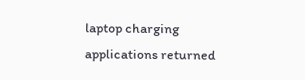laptop charging applications returned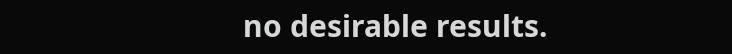no desirable results.